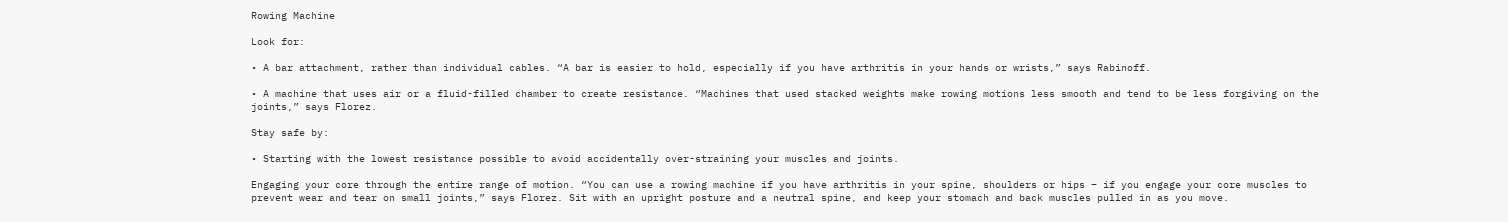Rowing Machine

Look for:

• A bar attachment, rather than individual cables. “A bar is easier to hold, especially if you have arthritis in your hands or wrists,” says Rabinoff.

• A machine that uses air or a fluid-filled chamber to create resistance. “Machines that used stacked weights make rowing motions less smooth and tend to be less forgiving on the joints,” says Florez.

Stay safe by:

• Starting with the lowest resistance possible to avoid accidentally over-straining your muscles and joints.

Engaging your core through the entire range of motion. “You can use a rowing machine if you have arthritis in your spine, shoulders or hips – if you engage your core muscles to prevent wear and tear on small joints,” says Florez. Sit with an upright posture and a neutral spine, and keep your stomach and back muscles pulled in as you move.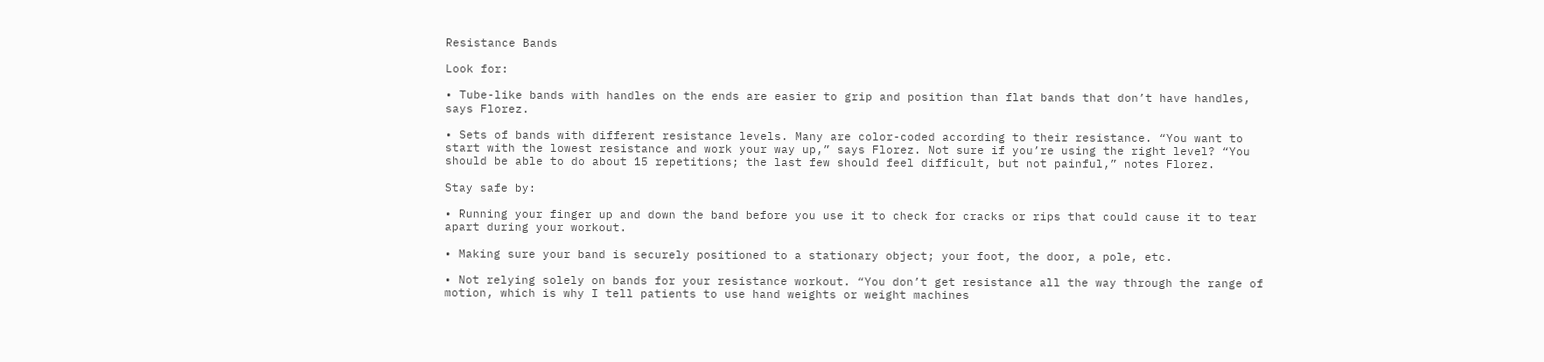Resistance Bands

Look for:

• Tube-like bands with handles on the ends are easier to grip and position than flat bands that don’t have handles, says Florez.

• Sets of bands with different resistance levels. Many are color-coded according to their resistance. “You want to start with the lowest resistance and work your way up,” says Florez. Not sure if you’re using the right level? “You should be able to do about 15 repetitions; the last few should feel difficult, but not painful,” notes Florez.

Stay safe by:

• Running your finger up and down the band before you use it to check for cracks or rips that could cause it to tear apart during your workout.

• Making sure your band is securely positioned to a stationary object; your foot, the door, a pole, etc.

• Not relying solely on bands for your resistance workout. “You don’t get resistance all the way through the range of motion, which is why I tell patients to use hand weights or weight machines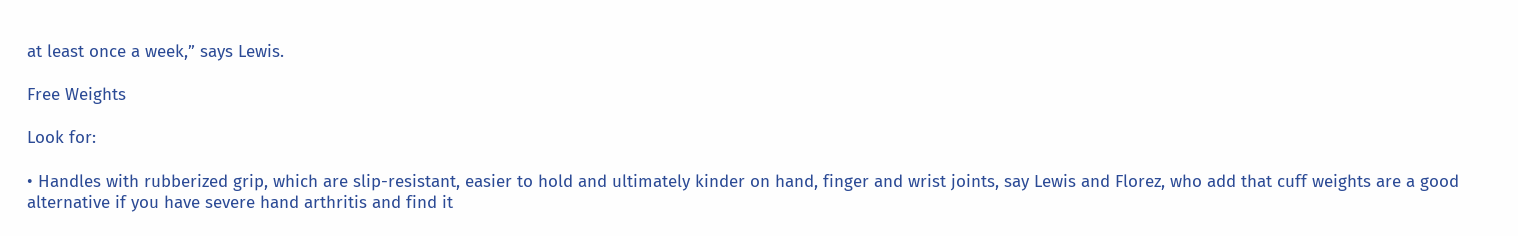at least once a week,” says Lewis.

Free Weights

Look for:

• Handles with rubberized grip, which are slip-resistant, easier to hold and ultimately kinder on hand, finger and wrist joints, say Lewis and Florez, who add that cuff weights are a good alternative if you have severe hand arthritis and find it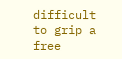difficult to grip a free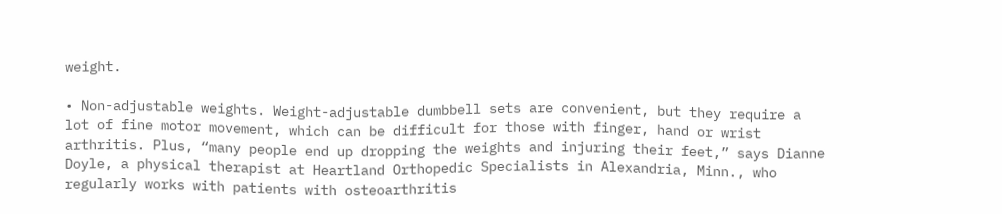weight.

• Non-adjustable weights. Weight-adjustable dumbbell sets are convenient, but they require a lot of fine motor movement, which can be difficult for those with finger, hand or wrist arthritis. Plus, “many people end up dropping the weights and injuring their feet,” says Dianne Doyle, a physical therapist at Heartland Orthopedic Specialists in Alexandria, Minn., who regularly works with patients with osteoarthritis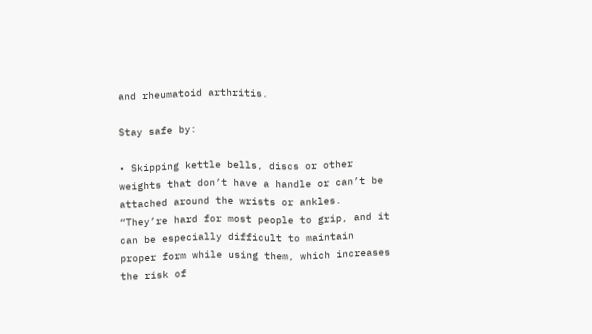and rheumatoid arthritis.

Stay safe by:

• Skipping kettle bells, discs or other weights that don’t have a handle or can’t be attached around the wrists or ankles. “They’re hard for most people to grip, and it can be especially difficult to maintain proper form while using them, which increases the risk of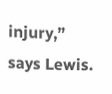injury,” says Lewis.